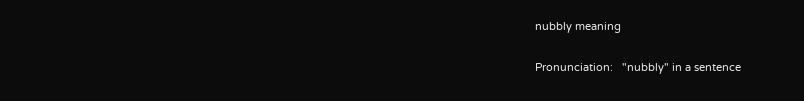nubbly meaning

Pronunciation:   "nubbly" in a sentence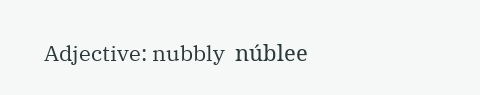Adjective: nubbly  núblee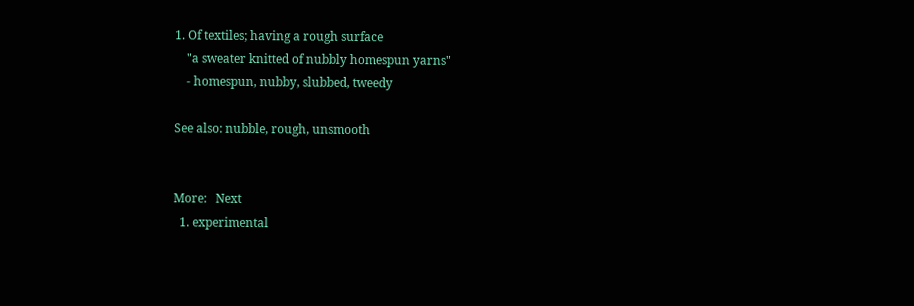1. Of textiles; having a rough surface
    "a sweater knitted of nubbly homespun yarns"
    - homespun, nubby, slubbed, tweedy

See also: nubble, rough, unsmooth


More:   Next
  1. experimental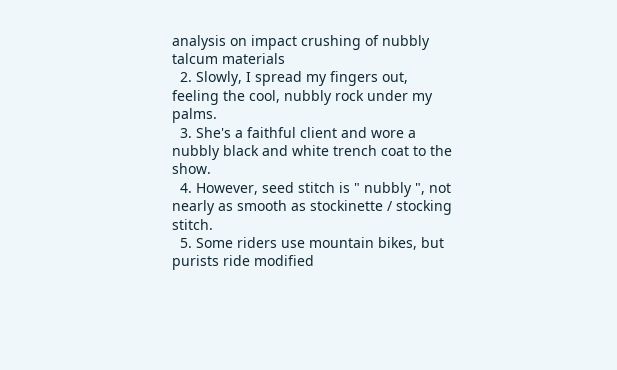analysis on impact crushing of nubbly talcum materials
  2. Slowly, I spread my fingers out, feeling the cool, nubbly rock under my palms.
  3. She's a faithful client and wore a nubbly black and white trench coat to the show.
  4. However, seed stitch is " nubbly ", not nearly as smooth as stockinette / stocking stitch.
  5. Some riders use mountain bikes, but purists ride modified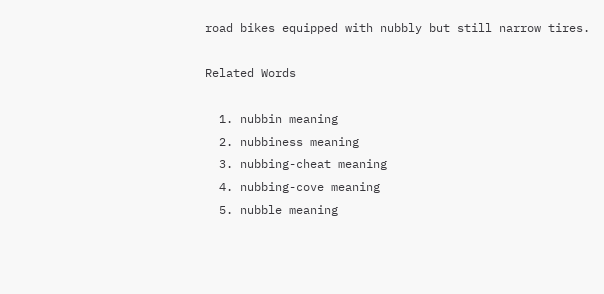road bikes equipped with nubbly but still narrow tires.

Related Words

  1. nubbin meaning
  2. nubbiness meaning
  3. nubbing-cheat meaning
  4. nubbing-cove meaning
  5. nubble meaning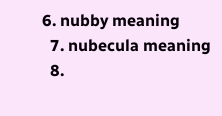6. nubby meaning
  7. nubecula meaning
  8.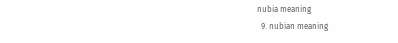nubia meaning
  9. nubian meaning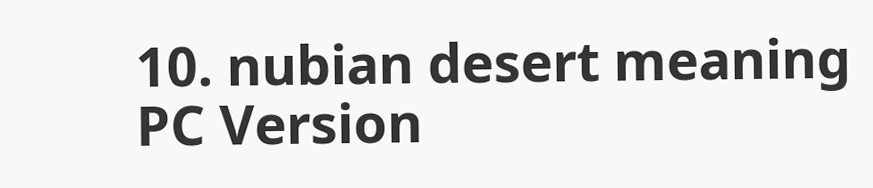10. nubian desert meaning
PC Version